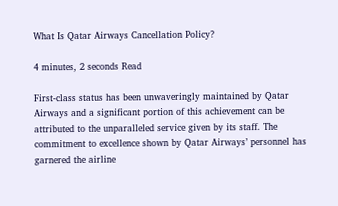What Is Qatar Airways Cancellation Policy?

4 minutes, 2 seconds Read

First-class status has been unwaveringly maintained by Qatar Airways and a significant portion of this achievement can be attributed to the unparalleled service given by its staff. The commitment to excellence shown by Qatar Airways’ personnel has garnered the airline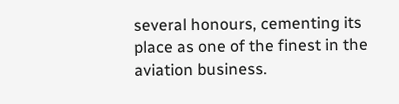several honours, cementing its place as one of the finest in the aviation business.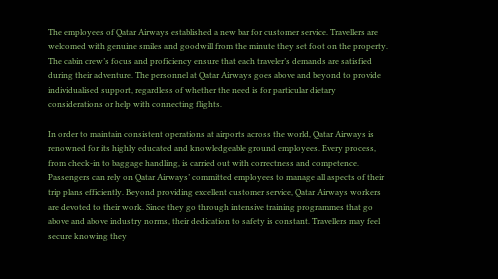The employees of Qatar Airways established a new bar for customer service. Travellers are welcomed with genuine smiles and goodwill from the minute they set foot on the property. The cabin crew’s focus and proficiency ensure that each traveler’s demands are satisfied during their adventure. The personnel at Qatar Airways goes above and beyond to provide individualised support, regardless of whether the need is for particular dietary considerations or help with connecting flights.

In order to maintain consistent operations at airports across the world, Qatar Airways is renowned for its highly educated and knowledgeable ground employees. Every process, from check-in to baggage handling, is carried out with correctness and competence. Passengers can rely on Qatar Airways’ committed employees to manage all aspects of their trip plans efficiently. Beyond providing excellent customer service, Qatar Airways workers are devoted to their work. Since they go through intensive training programmes that go above and above industry norms, their dedication to safety is constant. Travellers may feel secure knowing they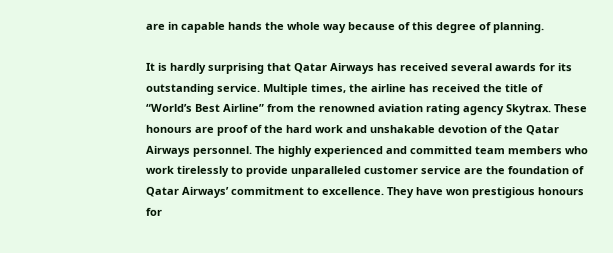are in capable hands the whole way because of this degree of planning.

It is hardly surprising that Qatar Airways has received several awards for its outstanding service. Multiple times, the airline has received the title of “World’s Best Airline” from the renowned aviation rating agency Skytrax. These honours are proof of the hard work and unshakable devotion of the Qatar Airways personnel. The highly experienced and committed team members who work tirelessly to provide unparalleled customer service are the foundation of Qatar Airways’ commitment to excellence. They have won prestigious honours for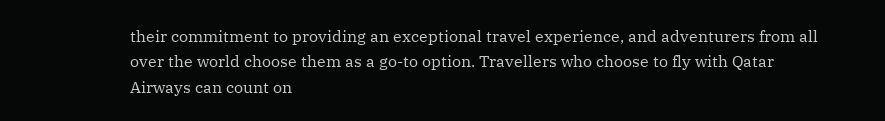their commitment to providing an exceptional travel experience, and adventurers from all over the world choose them as a go-to option. Travellers who choose to fly with Qatar Airways can count on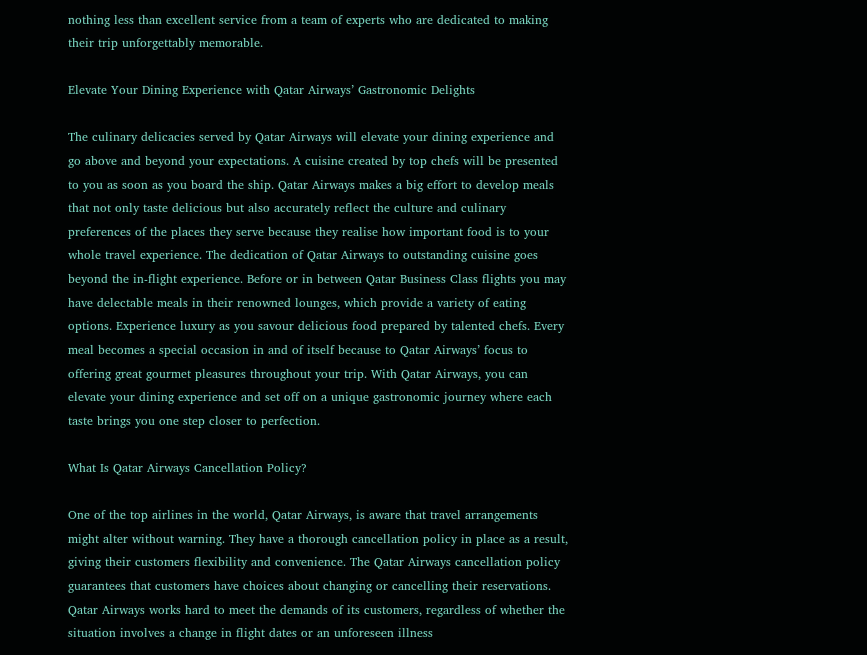nothing less than excellent service from a team of experts who are dedicated to making their trip unforgettably memorable.

Elevate Your Dining Experience with Qatar Airways’ Gastronomic Delights

The culinary delicacies served by Qatar Airways will elevate your dining experience and go above and beyond your expectations. A cuisine created by top chefs will be presented to you as soon as you board the ship. Qatar Airways makes a big effort to develop meals that not only taste delicious but also accurately reflect the culture and culinary preferences of the places they serve because they realise how important food is to your whole travel experience. The dedication of Qatar Airways to outstanding cuisine goes beyond the in-flight experience. Before or in between Qatar Business Class flights you may have delectable meals in their renowned lounges, which provide a variety of eating options. Experience luxury as you savour delicious food prepared by talented chefs. Every meal becomes a special occasion in and of itself because to Qatar Airways’ focus to offering great gourmet pleasures throughout your trip. With Qatar Airways, you can elevate your dining experience and set off on a unique gastronomic journey where each taste brings you one step closer to perfection.

What Is Qatar Airways Cancellation Policy?

One of the top airlines in the world, Qatar Airways, is aware that travel arrangements might alter without warning. They have a thorough cancellation policy in place as a result, giving their customers flexibility and convenience. The Qatar Airways cancellation policy guarantees that customers have choices about changing or cancelling their reservations. Qatar Airways works hard to meet the demands of its customers, regardless of whether the situation involves a change in flight dates or an unforeseen illness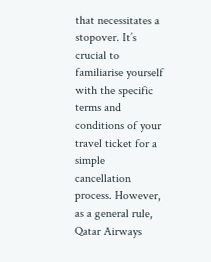that necessitates a stopover. It’s crucial to familiarise yourself with the specific terms and conditions of your travel ticket for a simple cancellation process. However, as a general rule, Qatar Airways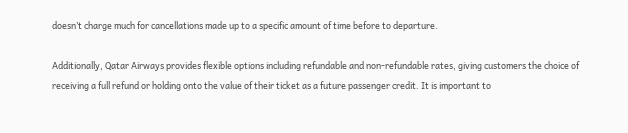doesn’t charge much for cancellations made up to a specific amount of time before to departure.

Additionally, Qatar Airways provides flexible options including refundable and non-refundable rates, giving customers the choice of receiving a full refund or holding onto the value of their ticket as a future passenger credit. It is important to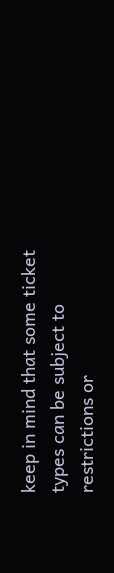keep in mind that some ticket types can be subject to restrictions or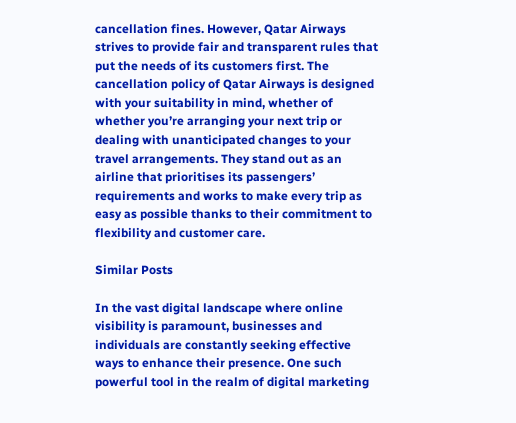cancellation fines. However, Qatar Airways strives to provide fair and transparent rules that put the needs of its customers first. The cancellation policy of Qatar Airways is designed with your suitability in mind, whether of whether you’re arranging your next trip or dealing with unanticipated changes to your travel arrangements. They stand out as an airline that prioritises its passengers’ requirements and works to make every trip as easy as possible thanks to their commitment to flexibility and customer care.

Similar Posts

In the vast digital landscape where online visibility is paramount, businesses and individuals are constantly seeking effective ways to enhance their presence. One such powerful tool in the realm of digital marketing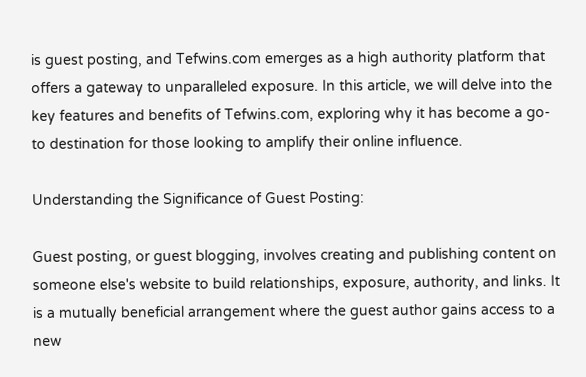is guest posting, and Tefwins.com emerges as a high authority platform that offers a gateway to unparalleled exposure. In this article, we will delve into the key features and benefits of Tefwins.com, exploring why it has become a go-to destination for those looking to amplify their online influence.

Understanding the Significance of Guest Posting:

Guest posting, or guest blogging, involves creating and publishing content on someone else's website to build relationships, exposure, authority, and links. It is a mutually beneficial arrangement where the guest author gains access to a new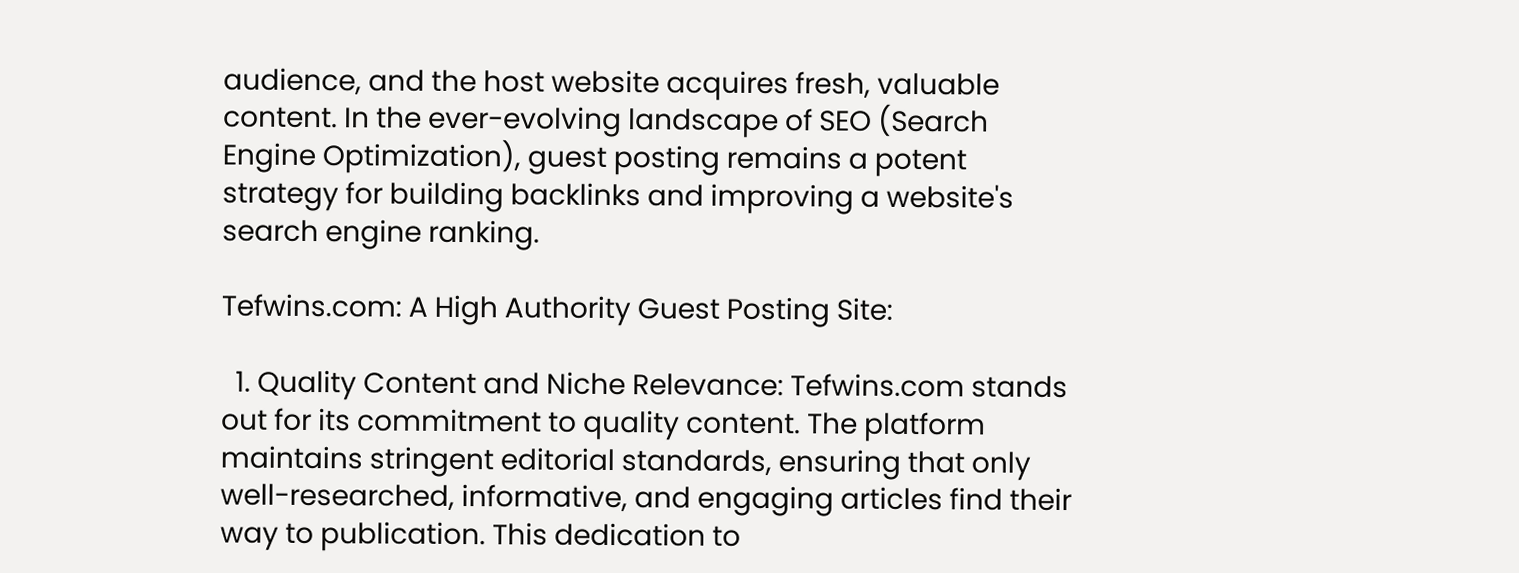audience, and the host website acquires fresh, valuable content. In the ever-evolving landscape of SEO (Search Engine Optimization), guest posting remains a potent strategy for building backlinks and improving a website's search engine ranking.

Tefwins.com: A High Authority Guest Posting Site:

  1. Quality Content and Niche Relevance: Tefwins.com stands out for its commitment to quality content. The platform maintains stringent editorial standards, ensuring that only well-researched, informative, and engaging articles find their way to publication. This dedication to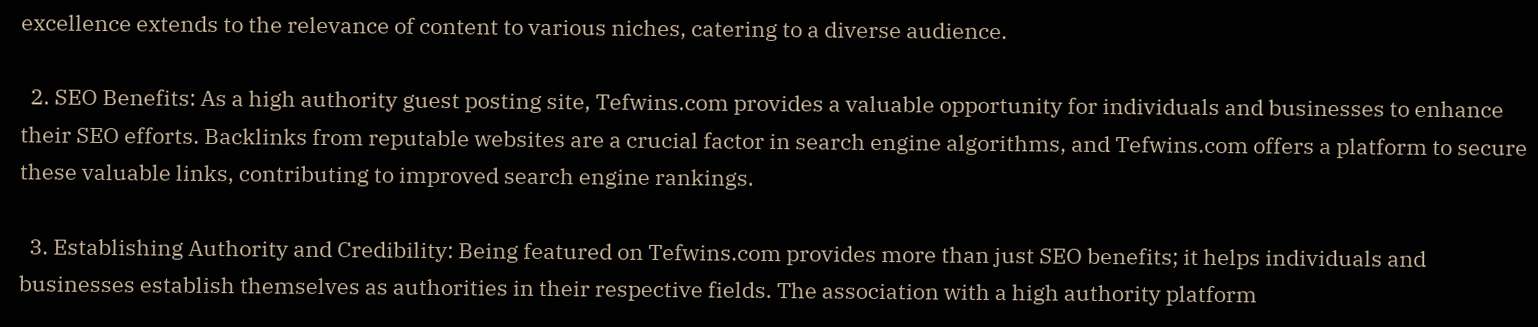excellence extends to the relevance of content to various niches, catering to a diverse audience.

  2. SEO Benefits: As a high authority guest posting site, Tefwins.com provides a valuable opportunity for individuals and businesses to enhance their SEO efforts. Backlinks from reputable websites are a crucial factor in search engine algorithms, and Tefwins.com offers a platform to secure these valuable links, contributing to improved search engine rankings.

  3. Establishing Authority and Credibility: Being featured on Tefwins.com provides more than just SEO benefits; it helps individuals and businesses establish themselves as authorities in their respective fields. The association with a high authority platform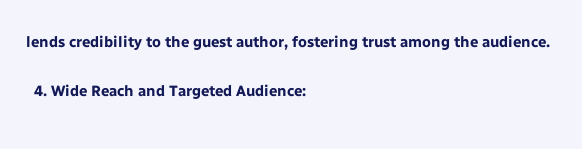lends credibility to the guest author, fostering trust among the audience.

  4. Wide Reach and Targeted Audience: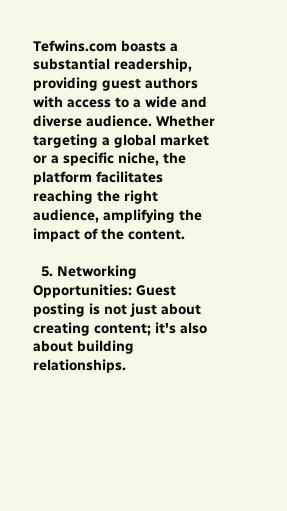Tefwins.com boasts a substantial readership, providing guest authors with access to a wide and diverse audience. Whether targeting a global market or a specific niche, the platform facilitates reaching the right audience, amplifying the impact of the content.

  5. Networking Opportunities: Guest posting is not just about creating content; it's also about building relationships.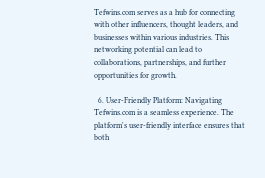Tefwins.com serves as a hub for connecting with other influencers, thought leaders, and businesses within various industries. This networking potential can lead to collaborations, partnerships, and further opportunities for growth.

  6. User-Friendly Platform: Navigating Tefwins.com is a seamless experience. The platform's user-friendly interface ensures that both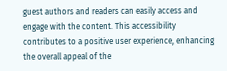guest authors and readers can easily access and engage with the content. This accessibility contributes to a positive user experience, enhancing the overall appeal of the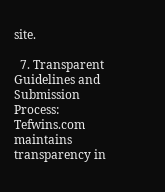site.

  7. Transparent Guidelines and Submission Process: Tefwins.com maintains transparency in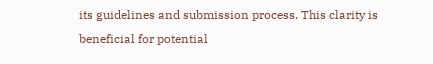its guidelines and submission process. This clarity is beneficial for potential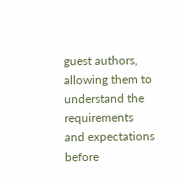guest authors, allowing them to understand the requirements and expectations before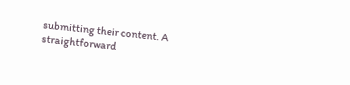submitting their content. A straightforward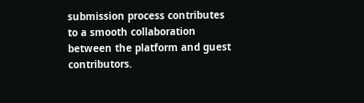submission process contributes to a smooth collaboration between the platform and guest contributors.